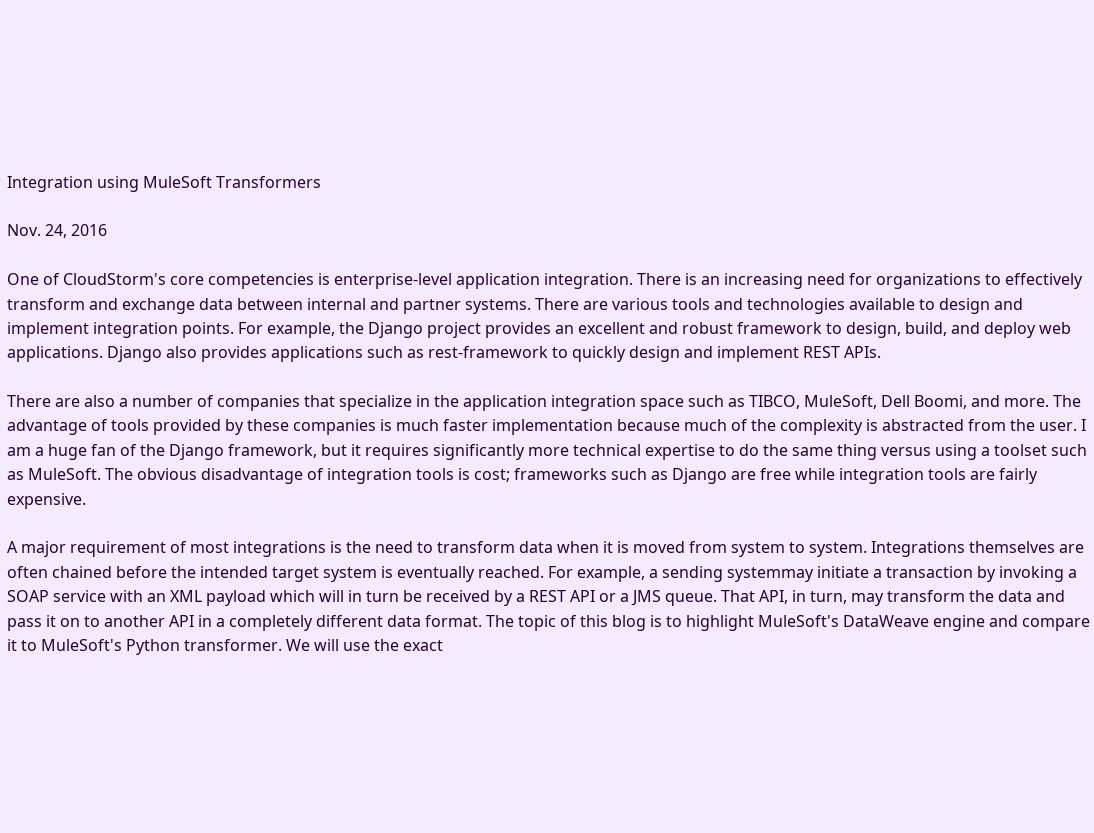Integration using MuleSoft Transformers

Nov. 24, 2016

One of CloudStorm's core competencies is enterprise-level application integration. There is an increasing need for organizations to effectively transform and exchange data between internal and partner systems. There are various tools and technologies available to design and implement integration points. For example, the Django project provides an excellent and robust framework to design, build, and deploy web applications. Django also provides applications such as rest-framework to quickly design and implement REST APIs.

There are also a number of companies that specialize in the application integration space such as TIBCO, MuleSoft, Dell Boomi, and more. The advantage of tools provided by these companies is much faster implementation because much of the complexity is abstracted from the user. I am a huge fan of the Django framework, but it requires significantly more technical expertise to do the same thing versus using a toolset such as MuleSoft. The obvious disadvantage of integration tools is cost; frameworks such as Django are free while integration tools are fairly expensive.

A major requirement of most integrations is the need to transform data when it is moved from system to system. Integrations themselves are often chained before the intended target system is eventually reached. For example, a sending systemmay initiate a transaction by invoking a SOAP service with an XML payload which will in turn be received by a REST API or a JMS queue. That API, in turn, may transform the data and pass it on to another API in a completely different data format. The topic of this blog is to highlight MuleSoft's DataWeave engine and compare it to MuleSoft's Python transformer. We will use the exact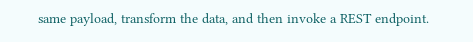same payload, transform the data, and then invoke a REST endpoint.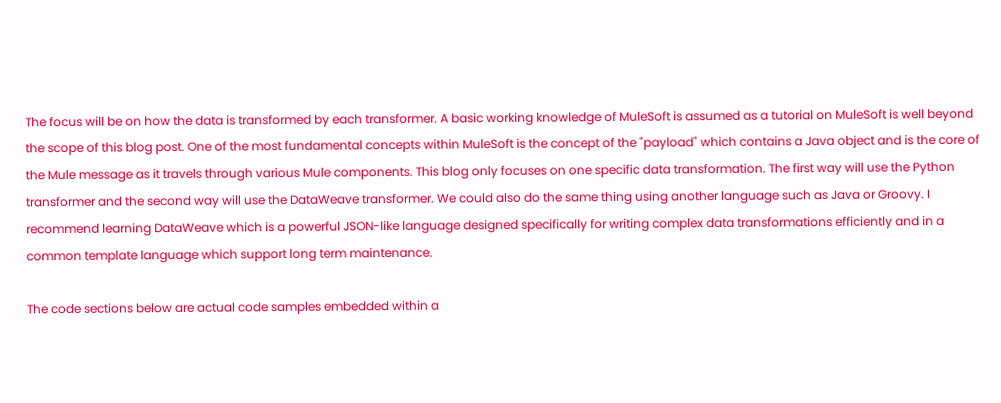The focus will be on how the data is transformed by each transformer. A basic working knowledge of MuleSoft is assumed as a tutorial on MuleSoft is well beyond the scope of this blog post. One of the most fundamental concepts within MuleSoft is the concept of the "payload" which contains a Java object and is the core of the Mule message as it travels through various Mule components. This blog only focuses on one specific data transformation. The first way will use the Python transformer and the second way will use the DataWeave transformer. We could also do the same thing using another language such as Java or Groovy. I recommend learning DataWeave which is a powerful JSON-like language designed specifically for writing complex data transformations efficiently and in a common template language which support long term maintenance.

The code sections below are actual code samples embedded within a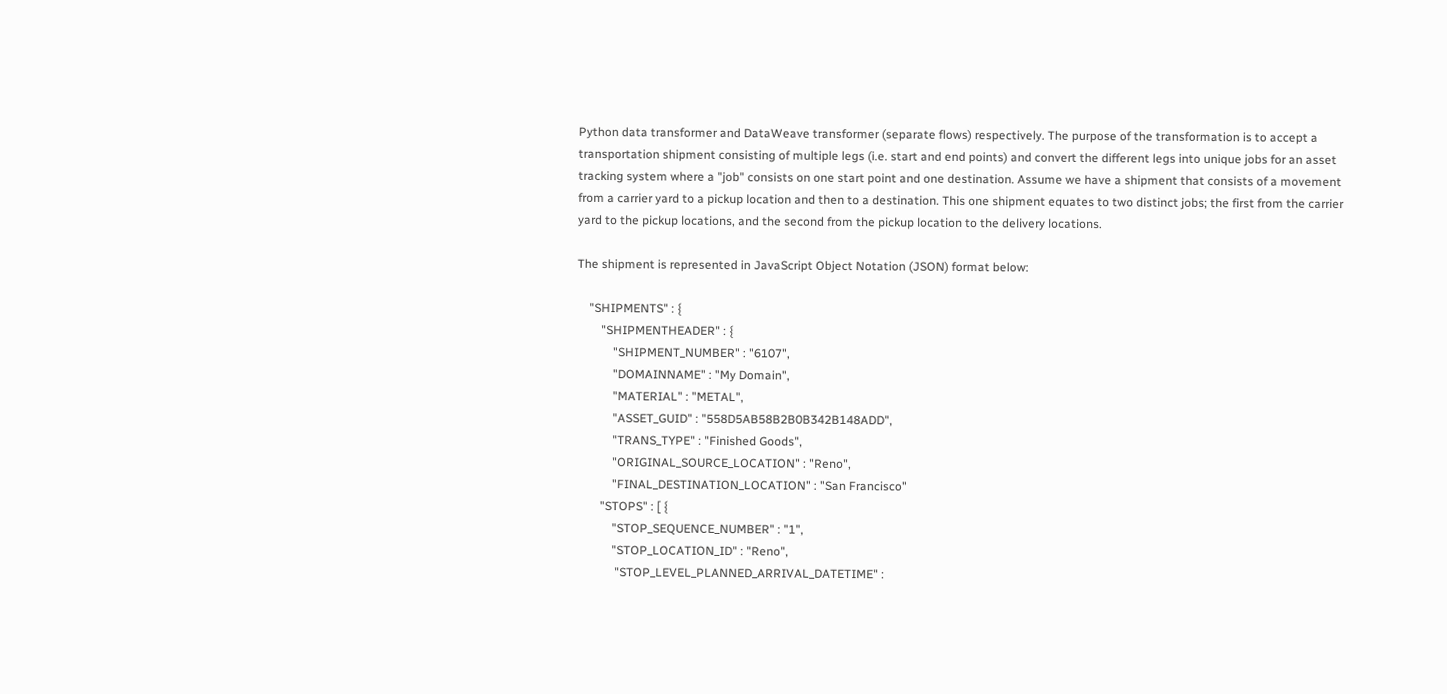Python data transformer and DataWeave transformer (separate flows) respectively. The purpose of the transformation is to accept a transportation shipment consisting of multiple legs (i.e. start and end points) and convert the different legs into unique jobs for an asset tracking system where a "job" consists on one start point and one destination. Assume we have a shipment that consists of a movement from a carrier yard to a pickup location and then to a destination. This one shipment equates to two distinct jobs; the first from the carrier yard to the pickup locations, and the second from the pickup location to the delivery locations.

The shipment is represented in JavaScript Object Notation (JSON) format below:

    "SHIPMENTS" : {
        "SHIPMENTHEADER" : {
            "SHIPMENT_NUMBER" : "6107",
            "DOMAINNAME" : "My Domain",
            "MATERIAL" : "METAL",
            "ASSET_GUID" : "558D5AB58B2B0B342B148ADD",
            "TRANS_TYPE" : "Finished Goods",
            "ORIGINAL_SOURCE_LOCATION" : "Reno",
            "FINAL_DESTINATION_LOCATION" : "San Francisco"
        "STOPS" : [ {
            "STOP_SEQUENCE_NUMBER" : "1",
            "STOP_LOCATION_ID" : "Reno",
             "STOP_LEVEL_PLANNED_ARRIVAL_DATETIME" :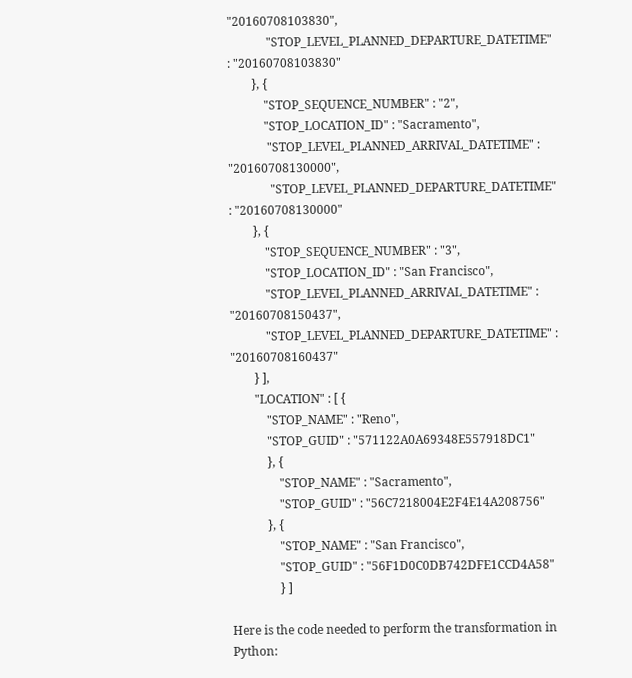"20160708103830",
             "STOP_LEVEL_PLANNED_DEPARTURE_DATETIME" : "20160708103830"
        }, {
            "STOP_SEQUENCE_NUMBER" : "2",
            "STOP_LOCATION_ID" : "Sacramento",
             "STOP_LEVEL_PLANNED_ARRIVAL_DATETIME" : "20160708130000",
              "STOP_LEVEL_PLANNED_DEPARTURE_DATETIME" : "20160708130000"
        }, {
            "STOP_SEQUENCE_NUMBER" : "3",
            "STOP_LOCATION_ID" : "San Francisco",
            "STOP_LEVEL_PLANNED_ARRIVAL_DATETIME" : "20160708150437",
            "STOP_LEVEL_PLANNED_DEPARTURE_DATETIME" : "20160708160437"
        } ],
        "LOCATION" : [ {
            "STOP_NAME" : "Reno",
            "STOP_GUID" : "571122A0A69348E557918DC1"
            }, {
                "STOP_NAME" : "Sacramento",
                "STOP_GUID" : "56C7218004E2F4E14A208756"
            }, {
                "STOP_NAME" : "San Francisco",
                "STOP_GUID" : "56F1D0C0DB742DFE1CCD4A58"
                } ]

Here is the code needed to perform the transformation in Python: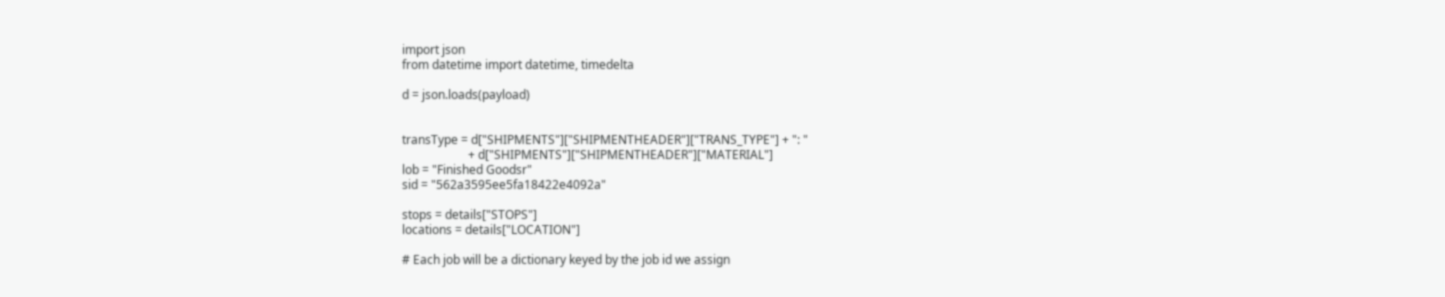import json
from datetime import datetime, timedelta

d = json.loads(payload)


transType = d["SHIPMENTS"]["SHIPMENTHEADER"]["TRANS_TYPE"] + ": "
                      + d["SHIPMENTS"]["SHIPMENTHEADER"]["MATERIAL"]
lob = "Finished Goodsr"
sid = "562a3595ee5fa18422e4092a"

stops = details["STOPS"]
locations = details["LOCATION"]

# Each job will be a dictionary keyed by the job id we assign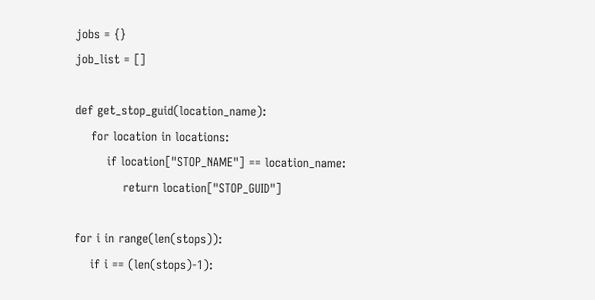jobs = {}
job_list = []

def get_stop_guid(location_name):
    for location in locations:
        if location["STOP_NAME"] == location_name:
            return location["STOP_GUID"]

for i in range(len(stops)):
    if i == (len(stops)-1):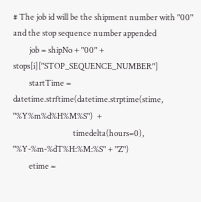# The job id will be the shipment number with "00" and the stop sequence number appended
        job = shipNo + "00" + stops[i]["STOP_SEQUENCE_NUMBER"]
        startTime = datetime.strftime(datetime.strptime(stime, "%Y%m%d%H%M%S")  +
                              timedelta(hours=0),  "%Y-%m-%dT%H:%M:%S" + "Z")
        etime =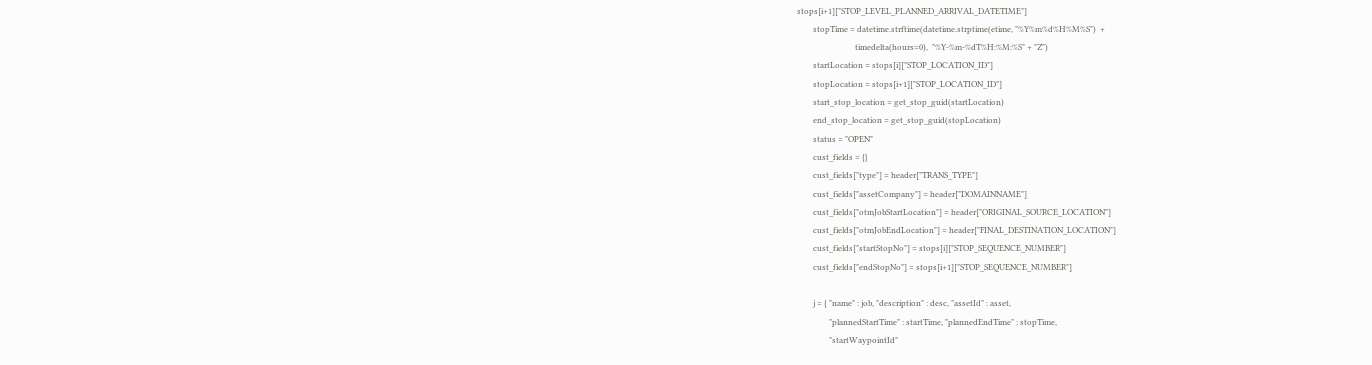stops[i+1]["STOP_LEVEL_PLANNED_ARRIVAL_DATETIME"]
        stopTime = datetime.strftime(datetime.strptime(etime, "%Y%m%d%H%M%S")  +
                             timedelta(hours=0),  "%Y-%m-%dT%H:%M:%S" + "Z")
        startLocation = stops[i]["STOP_LOCATION_ID"]
        stopLocation = stops[i+1]["STOP_LOCATION_ID"]
        start_stop_location = get_stop_guid(startLocation)
        end_stop_location = get_stop_guid(stopLocation)
        status = "OPEN"
        cust_fields = {}
        cust_fields["type"] = header["TRANS_TYPE"]
        cust_fields["assetCompany"] = header["DOMAINNAME"]
        cust_fields["otmJobStartLocation"] = header["ORIGINAL_SOURCE_LOCATION"]
        cust_fields["otmJobEndLocation"] = header["FINAL_DESTINATION_LOCATION"]
        cust_fields["startStopNo"] = stops[i]["STOP_SEQUENCE_NUMBER"]
        cust_fields["endStopNo"] = stops[i+1]["STOP_SEQUENCE_NUMBER"]

        j = { "name" : job, "description" : desc, "assetId" : asset,
                "plannedStartTime" : startTime, "plannedEndTime" : stopTime,
                "startWaypointId"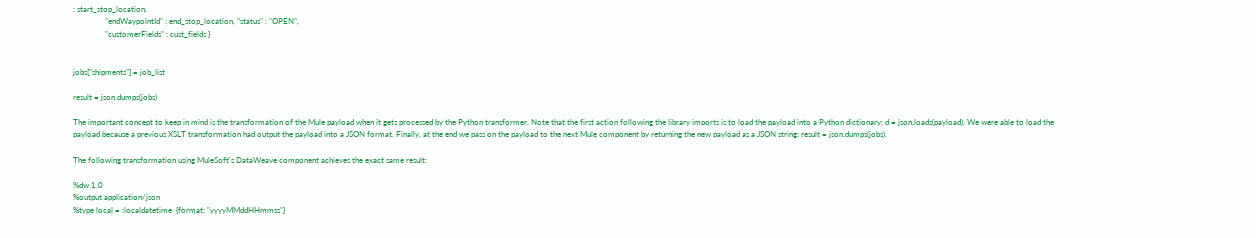: start_stop_location,
                "endWaypointId" : end_stop_location, "status" : "OPEN",
                "customerFields" : cust_fields }


jobs["shipments"] = job_list

result = json.dumps(jobs)

The important concept to keep in mind is the transformation of the Mule payload when it gets processed by the Python transformer. Note that the first action following the library imports is to load the payload into a Python dictionary: d = json.loads(payload). We were able to load the payload because a previous XSLT transformation had output the payload into a JSON format. Finally, at the end we pass on the payload to the next Mule component by returning the new payload as a JSON string: result = json.dumps(jobs).

The following transformation using MuleSoft's DataWeave component achieves the exact same result:

%dw 1.0
%output application/json
%type local = :localdatetime  {format: "yyyyMMddHHmmss"}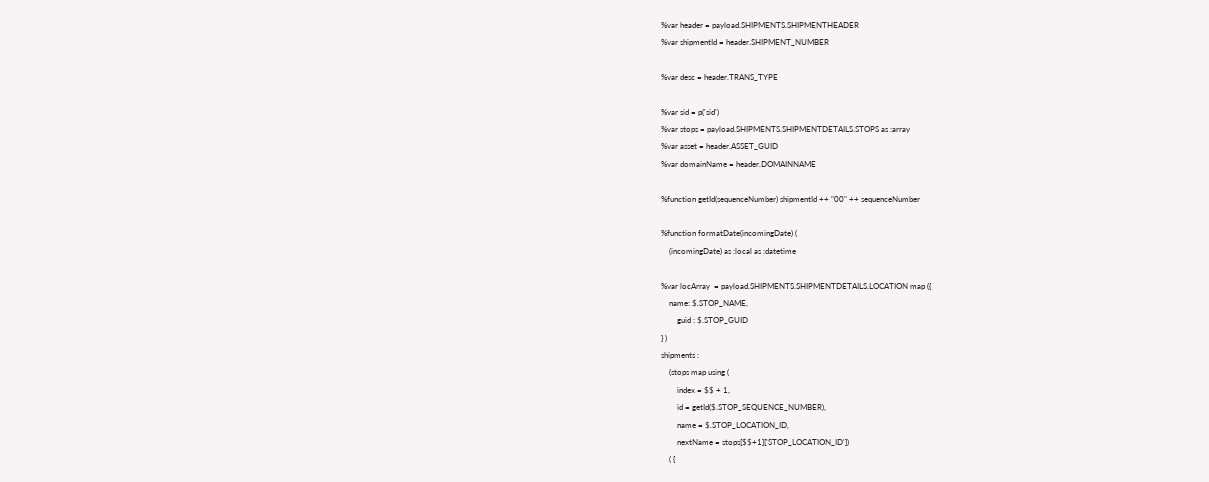%var header = payload.SHIPMENTS.SHIPMENTHEADER
%var shipmentId = header.SHIPMENT_NUMBER

%var desc = header.TRANS_TYPE

%var sid = p('sid')
%var stops = payload.SHIPMENTS.SHIPMENTDETAILS.STOPS as :array
%var asset = header.ASSET_GUID
%var domainName = header.DOMAINNAME

%function getId(sequenceNumber) shipmentId ++ "00" ++ sequenceNumber

%function formatDate(incomingDate) (
    (incomingDate) as :local as :datetime

%var locArray  = payload.SHIPMENTS.SHIPMENTDETAILS.LOCATION map ({
    name: $.STOP_NAME,
        guid : $.STOP_GUID
} )
shipments :
    (stops map using (
        index = $$ + 1,
        id = getId($.STOP_SEQUENCE_NUMBER),
        name = $.STOP_LOCATION_ID,
        nextName = stops[$$+1]['STOP_LOCATION_ID'])
    ( {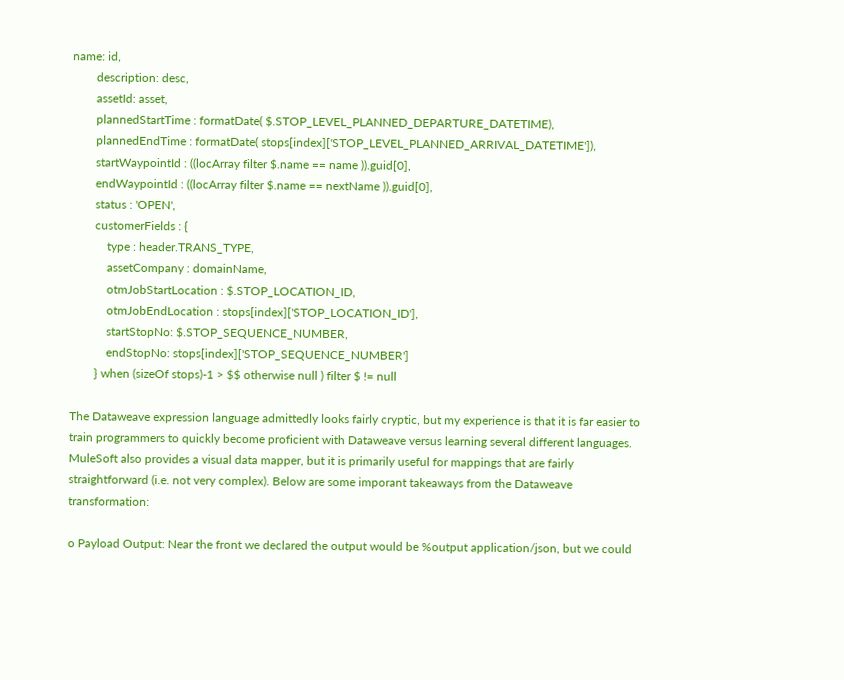name: id,
        description: desc,
        assetId: asset,
        plannedStartTime : formatDate( $.STOP_LEVEL_PLANNED_DEPARTURE_DATETIME),
        plannedEndTime : formatDate( stops[index]['STOP_LEVEL_PLANNED_ARRIVAL_DATETIME']),
        startWaypointId : ((locArray filter $.name == name )).guid[0],
        endWaypointId : ((locArray filter $.name == nextName )).guid[0],
        status : 'OPEN',
        customerFields : {
            type : header.TRANS_TYPE,
            assetCompany : domainName,
            otmJobStartLocation : $.STOP_LOCATION_ID,
            otmJobEndLocation : stops[index]['STOP_LOCATION_ID'],
            startStopNo: $.STOP_SEQUENCE_NUMBER,
            endStopNo: stops[index]['STOP_SEQUENCE_NUMBER']
        } when (sizeOf stops)-1 > $$ otherwise null ) filter $ != null

The Dataweave expression language admittedly looks fairly cryptic, but my experience is that it is far easier to train programmers to quickly become proficient with Dataweave versus learning several different languages. MuleSoft also provides a visual data mapper, but it is primarily useful for mappings that are fairly straightforward (i.e. not very complex). Below are some imporant takeaways from the Dataweave transformation:

o Payload Output: Near the front we declared the output would be %output application/json, but we could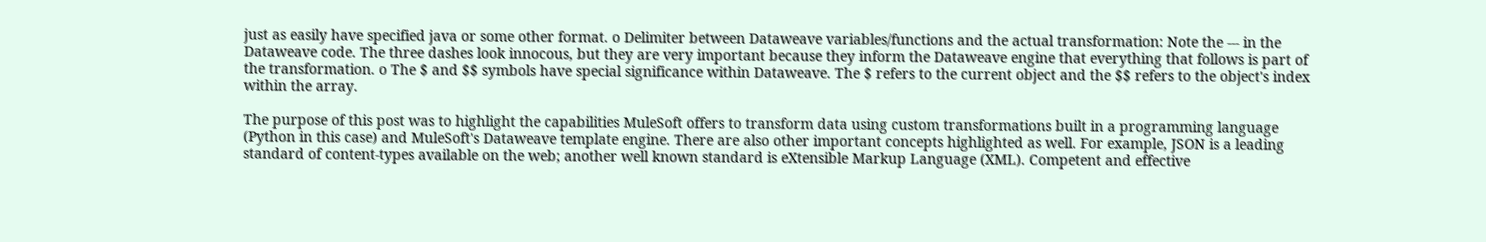just as easily have specified java or some other format. o Delimiter between Dataweave variables/functions and the actual transformation: Note the --- in the Dataweave code. The three dashes look innocous, but they are very important because they inform the Dataweave engine that everything that follows is part of the transformation. o The $ and $$ symbols have special significance within Dataweave. The $ refers to the current object and the $$ refers to the object's index within the array.

The purpose of this post was to highlight the capabilities MuleSoft offers to transform data using custom transformations built in a programming language (Python in this case) and MuleSoft's Dataweave template engine. There are also other important concepts highlighted as well. For example, JSON is a leading standard of content-types available on the web; another well known standard is eXtensible Markup Language (XML). Competent and effective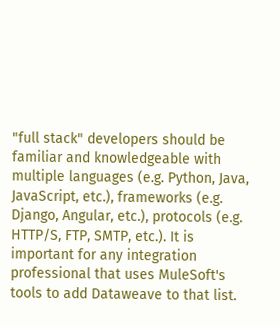"full stack" developers should be familiar and knowledgeable with multiple languages (e.g. Python, Java, JavaScript, etc.), frameworks (e.g. Django, Angular, etc.), protocols (e.g. HTTP/S, FTP, SMTP, etc.). It is important for any integration professional that uses MuleSoft's tools to add Dataweave to that list.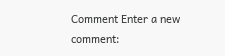Comment Enter a new comment: